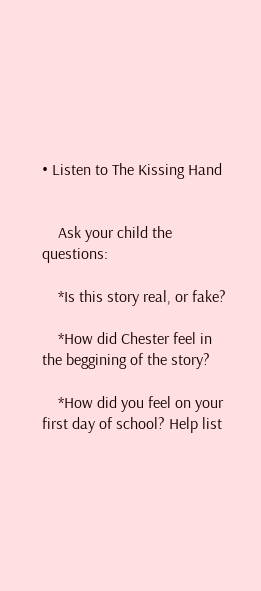• Listen to The Kissing Hand


    Ask your child the questions:

    *Is this story real, or fake?

    *How did Chester feel in the beggining of the story?

    *How did you feel on your first day of school? Help list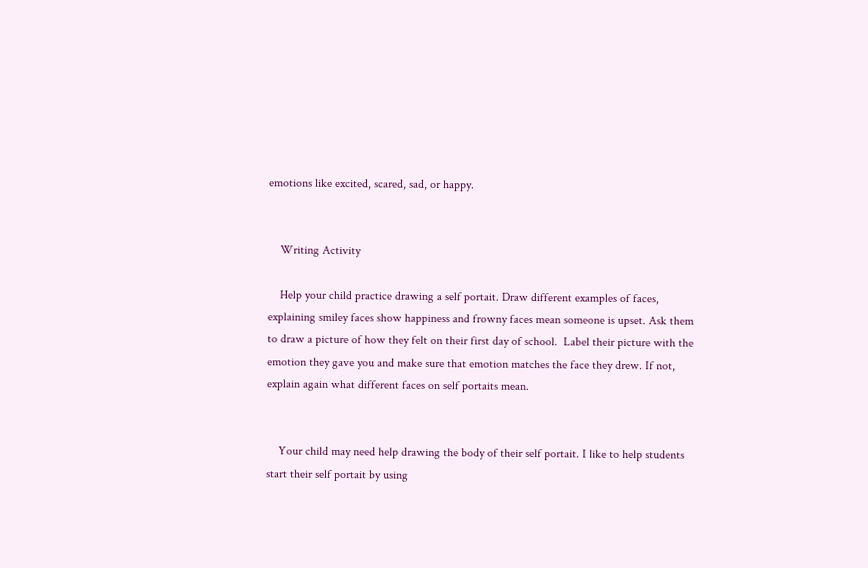emotions like excited, scared, sad, or happy.


    Writing Activity

    Help your child practice drawing a self portait. Draw different examples of faces, explaining smiley faces show happiness and frowny faces mean someone is upset. Ask them to draw a picture of how they felt on their first day of school.  Label their picture with the emotion they gave you and make sure that emotion matches the face they drew. If not, explain again what different faces on self portaits mean.


    Your child may need help drawing the body of their self portait. I like to help students start their self portait by using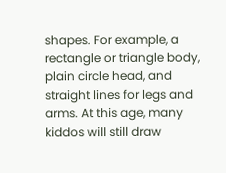shapes. For example, a rectangle or triangle body, plain circle head, and straight lines for legs and arms. At this age, many kiddos will still draw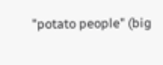"potato people" (big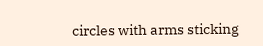circles with arms sticking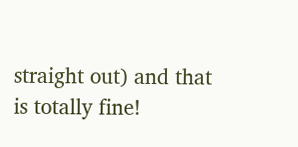straight out) and that is totally fine!